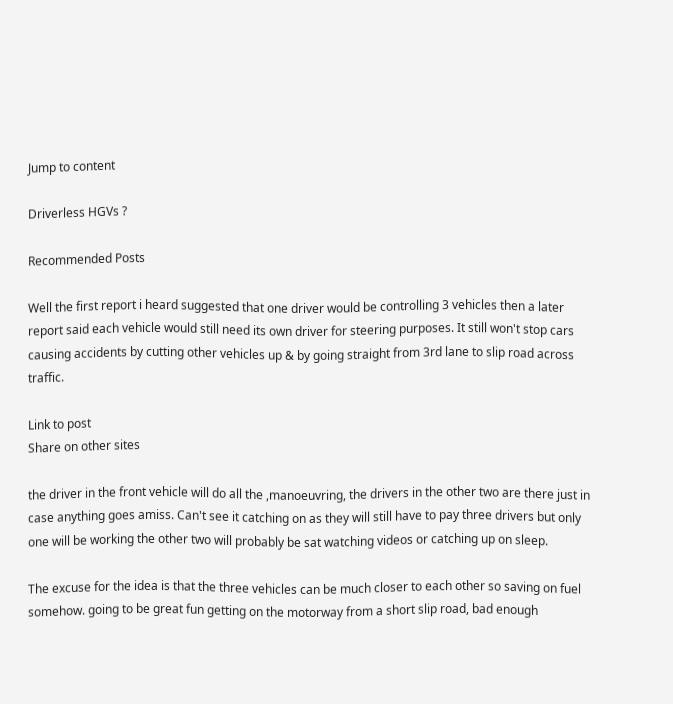Jump to content

Driverless HGVs ?

Recommended Posts

Well the first report i heard suggested that one driver would be controlling 3 vehicles then a later report said each vehicle would still need its own driver for steering purposes. It still won't stop cars causing accidents by cutting other vehicles up & by going straight from 3rd lane to slip road across traffic.

Link to post
Share on other sites

the driver in the front vehicle will do all the ,manoeuvring, the drivers in the other two are there just in case anything goes amiss. Can't see it catching on as they will still have to pay three drivers but only one will be working the other two will probably be sat watching videos or catching up on sleep.

The excuse for the idea is that the three vehicles can be much closer to each other so saving on fuel somehow. going to be great fun getting on the motorway from a short slip road, bad enough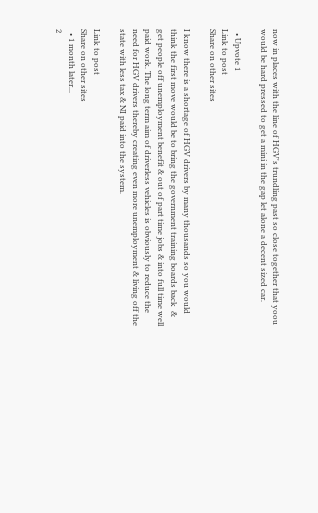now in places with the line of HGV's trundling past so close together that yoou would be hard pressed to get a mini in the gap let alone a decent sized car.

  • Upvote 1
Link to post
Share on other sites

I know there is a shortage of HGV drivers by many thousands so you would think the first move would be to bring the government training boards back  & get people off unemployment benefit & out of part time jobs & into full time well paid work. The long term aim of driverless vehicles is obviously to reduce the need for HGV drivers thereby creating even more unemployment & living off the state with less tax & NI paid into the system.

Link to post
Share on other sites
  • 1 month later...
2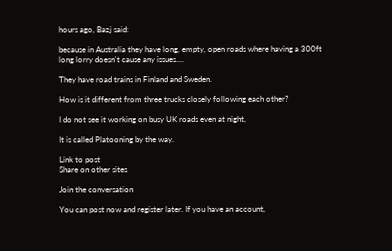hours ago, Bazj said:

because in Australia they have long, empty, open roads where having a 300ft long lorry doesn't cause any issues....

They have road trains in Finland and Sweden.

How is it different from three trucks closely following each other?

I do not see it working on busy UK roads even at night,

It is called Platooning by the way.

Link to post
Share on other sites

Join the conversation

You can post now and register later. If you have an account,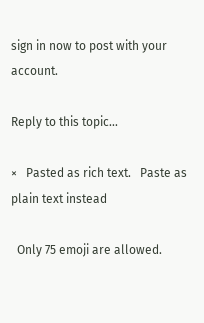sign in now to post with your account.

Reply to this topic...

×   Pasted as rich text.   Paste as plain text instead

  Only 75 emoji are allowed.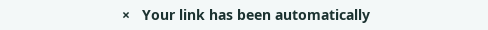×   Your link has been automatically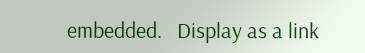embedded.   Display as a link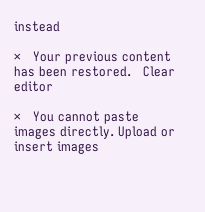instead

×   Your previous content has been restored.   Clear editor

×   You cannot paste images directly. Upload or insert images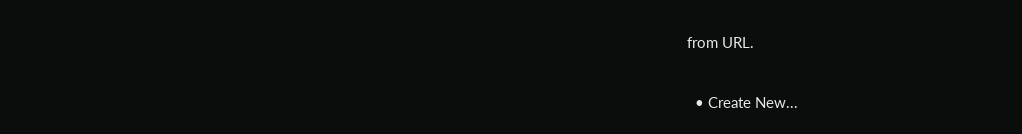from URL.

  • Create New...